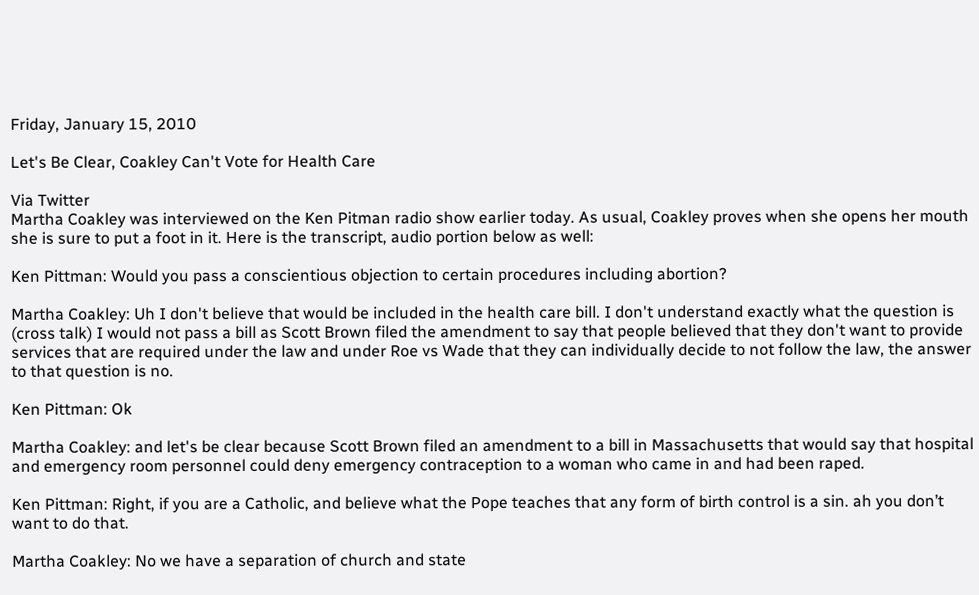Friday, January 15, 2010

Let's Be Clear, Coakley Can't Vote for Health Care

Via Twitter
Martha Coakley was interviewed on the Ken Pitman radio show earlier today. As usual, Coakley proves when she opens her mouth she is sure to put a foot in it. Here is the transcript, audio portion below as well:

Ken Pittman: Would you pass a conscientious objection to certain procedures including abortion?

Martha Coakley: Uh I don't believe that would be included in the health care bill. I don't understand exactly what the question is (cross talk) I would not pass a bill as Scott Brown filed the amendment to say that people believed that they don't want to provide services that are required under the law and under Roe vs Wade that they can individually decide to not follow the law, the answer to that question is no.

Ken Pittman: Ok

Martha Coakley: and let's be clear because Scott Brown filed an amendment to a bill in Massachusetts that would say that hospital and emergency room personnel could deny emergency contraception to a woman who came in and had been raped.

Ken Pittman: Right, if you are a Catholic, and believe what the Pope teaches that any form of birth control is a sin. ah you don’t want to do that.

Martha Coakley: No we have a separation of church and state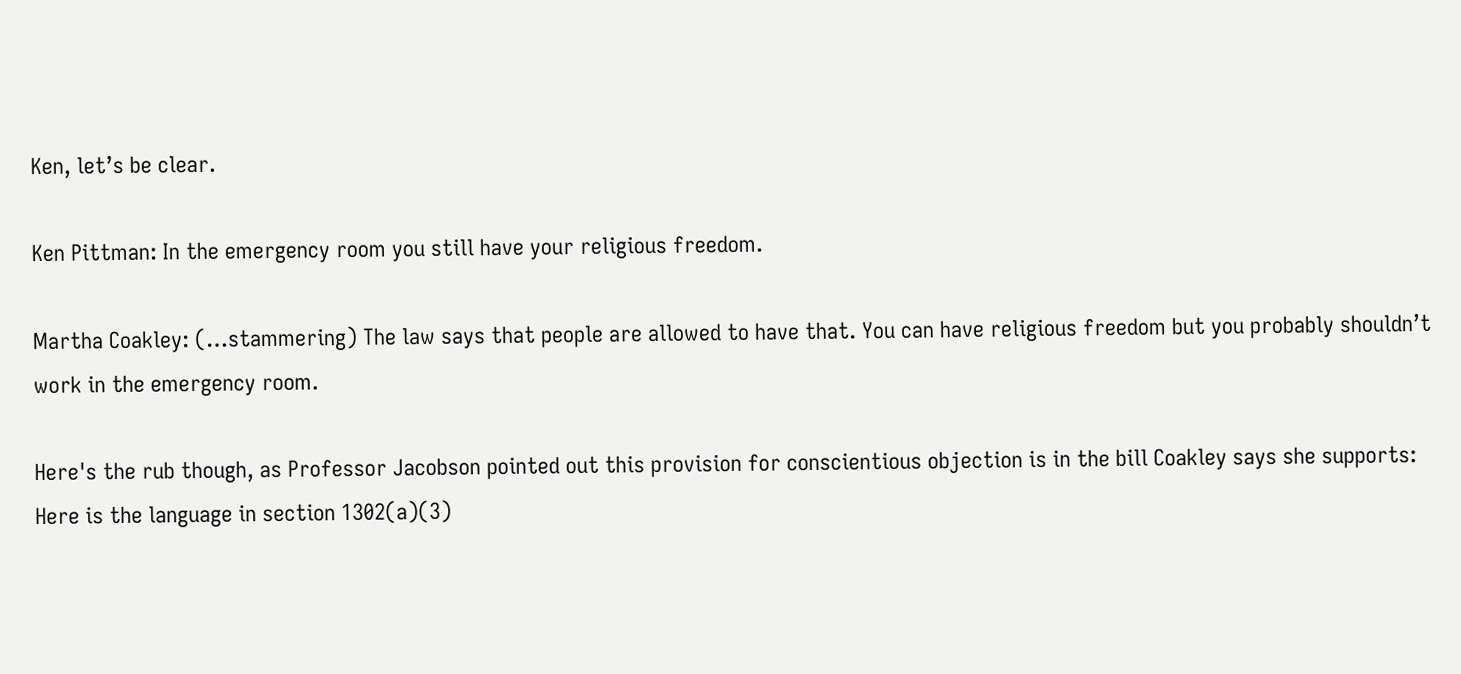Ken, let’s be clear.

Ken Pittman: In the emergency room you still have your religious freedom.

Martha Coakley: (…stammering) The law says that people are allowed to have that. You can have religious freedom but you probably shouldn’t work in the emergency room.

Here's the rub though, as Professor Jacobson pointed out this provision for conscientious objection is in the bill Coakley says she supports:
Here is the language in section 1302(a)(3)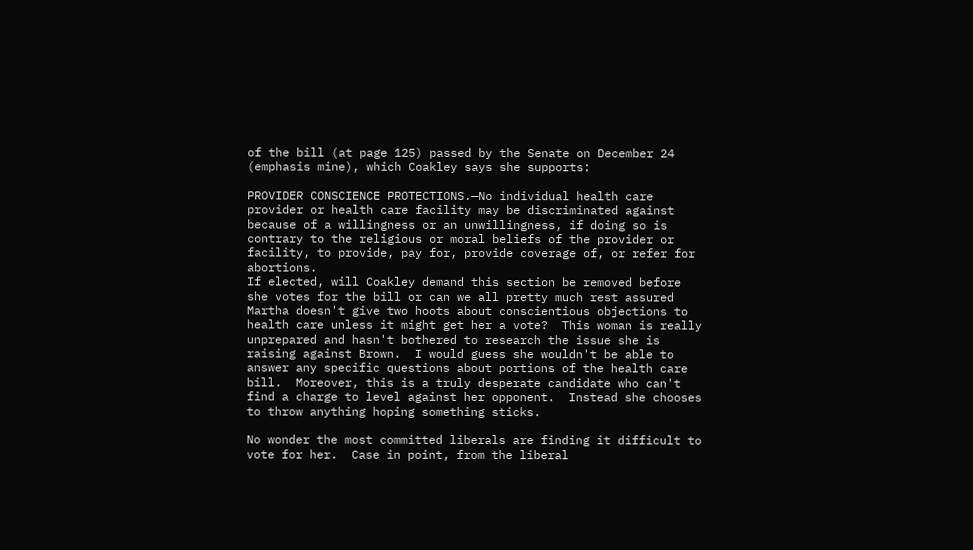of the bill (at page 125) passed by the Senate on December 24 (emphasis mine), which Coakley says she supports:

PROVIDER CONSCIENCE PROTECTIONS.—No individual health care provider or health care facility may be discriminated against because of a willingness or an unwillingness, if doing so is contrary to the religious or moral beliefs of the provider or facility, to provide, pay for, provide coverage of, or refer for abortions.
If elected, will Coakley demand this section be removed before she votes for the bill or can we all pretty much rest assured Martha doesn't give two hoots about conscientious objections to health care unless it might get her a vote?  This woman is really unprepared and hasn't bothered to research the issue she is raising against Brown.  I would guess she wouldn't be able to answer any specific questions about portions of the health care bill.  Moreover, this is a truly desperate candidate who can't find a charge to level against her opponent.  Instead she chooses to throw anything hoping something sticks.

No wonder the most committed liberals are finding it difficult to vote for her.  Case in point, from the liberal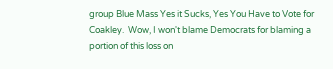group Blue Mass Yes it Sucks, Yes You Have to Vote for Coakley.  Wow, I won't blame Democrats for blaming a portion of this loss on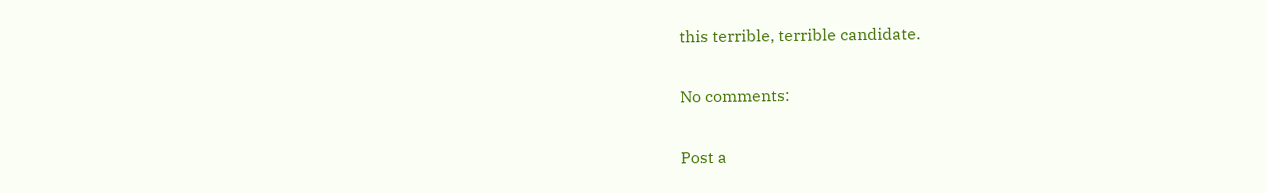this terrible, terrible candidate.

No comments:

Post a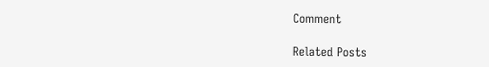Comment

Related Posts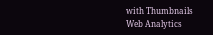with Thumbnails
Web Analytics